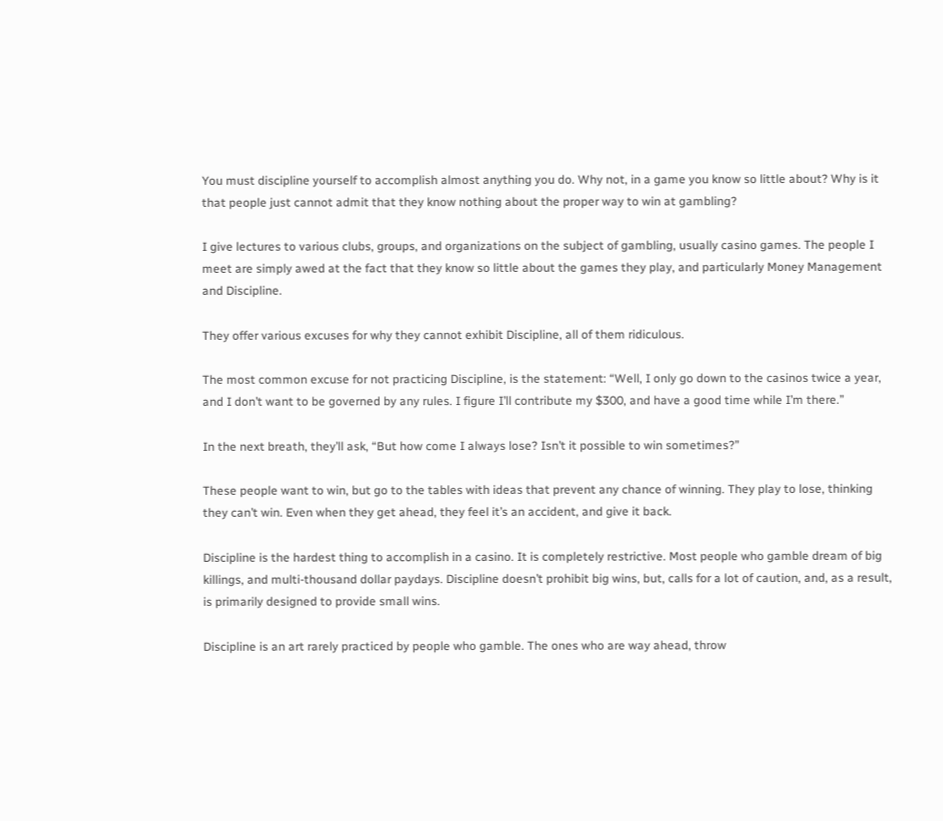You must discipline yourself to accomplish almost anything you do. Why not, in a game you know so little about? Why is it that people just cannot admit that they know nothing about the proper way to win at gambling?

I give lectures to various clubs, groups, and organizations on the subject of gambling, usually casino games. The people I meet are simply awed at the fact that they know so little about the games they play, and particularly Money Management and Discipline.

They offer various excuses for why they cannot exhibit Discipline, all of them ridiculous.

The most common excuse for not practicing Discipline, is the statement: “Well, I only go down to the casinos twice a year, and I don’t want to be governed by any rules. I figure I’ll contribute my $300, and have a good time while I’m there.”

In the next breath, they’ll ask, “But how come I always lose? Isn’t it possible to win sometimes?”

These people want to win, but go to the tables with ideas that prevent any chance of winning. They play to lose, thinking they can’t win. Even when they get ahead, they feel it’s an accident, and give it back.

Discipline is the hardest thing to accomplish in a casino. It is completely restrictive. Most people who gamble dream of big killings, and multi-thousand dollar paydays. Discipline doesn’t prohibit big wins, but, calls for a lot of caution, and, as a result, is primarily designed to provide small wins.

Discipline is an art rarely practiced by people who gamble. The ones who are way ahead, throw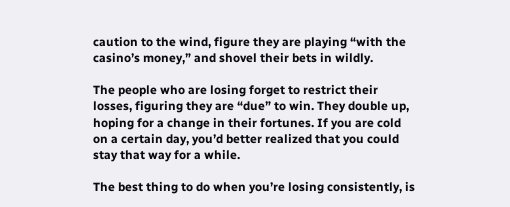caution to the wind, figure they are playing “with the casino’s money,” and shovel their bets in wildly.

The people who are losing forget to restrict their losses, figuring they are “due” to win. They double up, hoping for a change in their fortunes. If you are cold on a certain day, you’d better realized that you could stay that way for a while.

The best thing to do when you’re losing consistently, is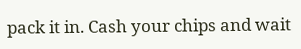pack it in. Cash your chips and wait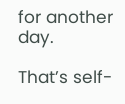for another day.

That’s self-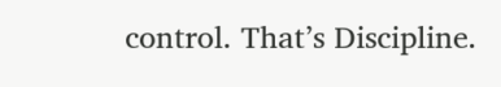control. That’s Discipline.